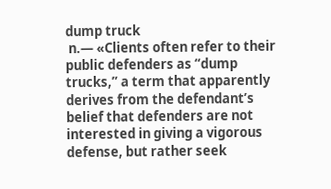dump truck
 n.— «Clients often refer to their public defenders as “dump trucks,” a term that apparently derives from the defendant’s belief that defenders are not interested in giving a vigorous defense, but rather seek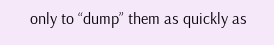only to “dump” them as quickly as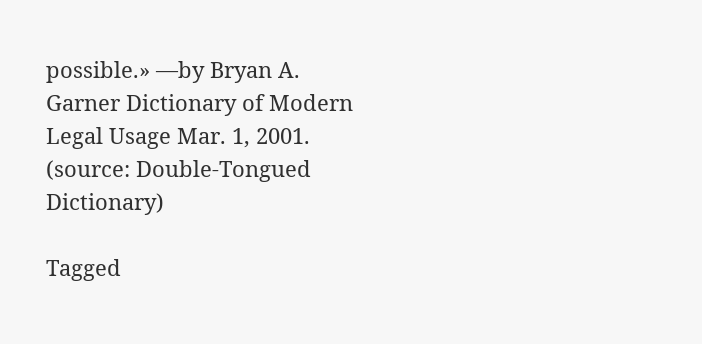possible.» —by Bryan A. Garner Dictionary of Modern Legal Usage Mar. 1, 2001. (source: Double-Tongued Dictionary)

Tagged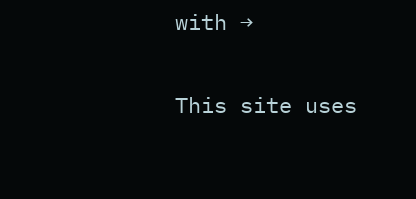with →

This site uses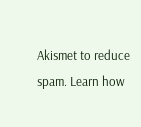Akismet to reduce spam. Learn how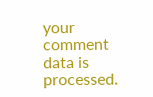your comment data is processed.